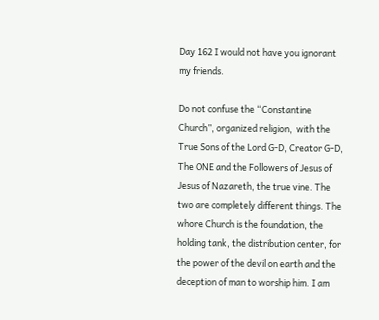Day 162 I would not have you ignorant my friends.

Do not confuse the “Constantine Church”, organized religion,  with the True Sons of the Lord G-D, Creator G-D, The ONE and the Followers of Jesus of Jesus of Nazareth, the true vine. The two are completely different things. The whore Church is the foundation, the holding tank, the distribution center, for the power of the devil on earth and the deception of man to worship him. I am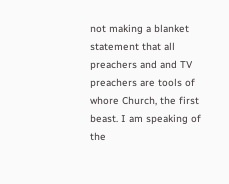not making a blanket statement that all preachers and and TV preachers are tools of whore Church, the first beast. I am speaking of the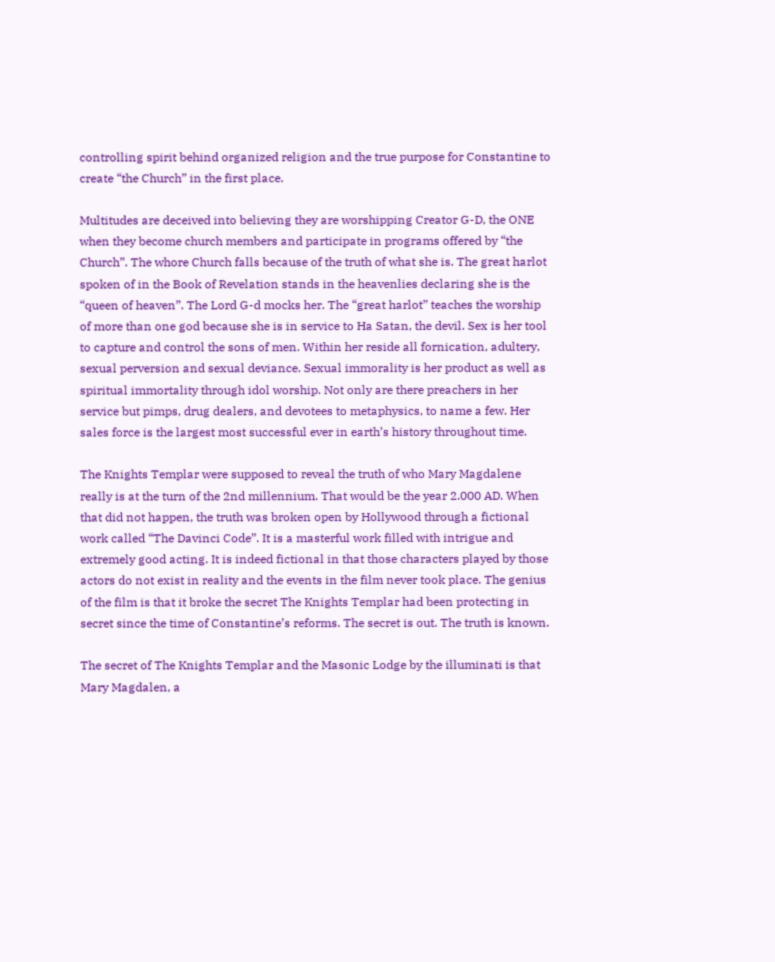controlling spirit behind organized religion and the true purpose for Constantine to create “the Church” in the first place.

Multitudes are deceived into believing they are worshipping Creator G-D, the ONE when they become church members and participate in programs offered by “the Church”. The whore Church falls because of the truth of what she is. The great harlot spoken of in the Book of Revelation stands in the heavenlies declaring she is the “queen of heaven”. The Lord G-d mocks her. The “great harlot” teaches the worship of more than one god because she is in service to Ha Satan, the devil. Sex is her tool to capture and control the sons of men. Within her reside all fornication, adultery, sexual perversion and sexual deviance. Sexual immorality is her product as well as spiritual immortality through idol worship. Not only are there preachers in her service but pimps, drug dealers, and devotees to metaphysics, to name a few. Her sales force is the largest most successful ever in earth’s history throughout time.

The Knights Templar were supposed to reveal the truth of who Mary Magdalene really is at the turn of the 2nd millennium. That would be the year 2.000 AD. When that did not happen, the truth was broken open by Hollywood through a fictional work called “The Davinci Code”. It is a masterful work filled with intrigue and extremely good acting. It is indeed fictional in that those characters played by those actors do not exist in reality and the events in the film never took place. The genius of the film is that it broke the secret The Knights Templar had been protecting in secret since the time of Constantine’s reforms. The secret is out. The truth is known.

The secret of The Knights Templar and the Masonic Lodge by the illuminati is that Mary Magdalen, a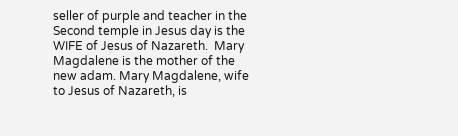seller of purple and teacher in the Second temple in Jesus day is the WIFE of Jesus of Nazareth.  Mary Magdalene is the mother of the new adam. Mary Magdalene, wife to Jesus of Nazareth, is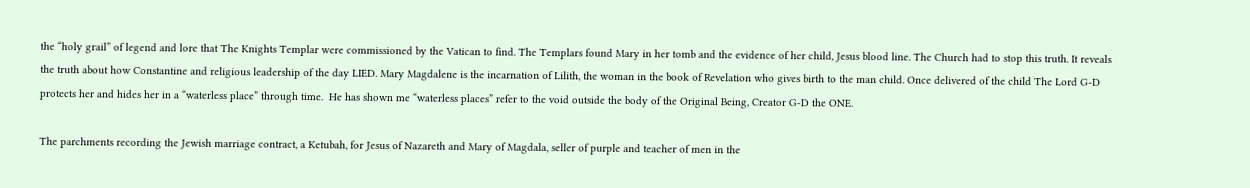the “holy grail” of legend and lore that The Knights Templar were commissioned by the Vatican to find. The Templars found Mary in her tomb and the evidence of her child, Jesus blood line. The Church had to stop this truth. It reveals the truth about how Constantine and religious leadership of the day LIED. Mary Magdalene is the incarnation of Lilith, the woman in the book of Revelation who gives birth to the man child. Once delivered of the child The Lord G-D protects her and hides her in a “waterless place” through time.  He has shown me “waterless places” refer to the void outside the body of the Original Being, Creator G-D the ONE.

The parchments recording the Jewish marriage contract, a Ketubah, for Jesus of Nazareth and Mary of Magdala, seller of purple and teacher of men in the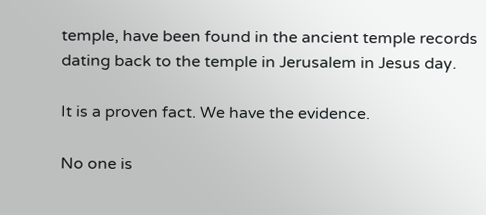temple, have been found in the ancient temple records dating back to the temple in Jerusalem in Jesus day.

It is a proven fact. We have the evidence.

No one is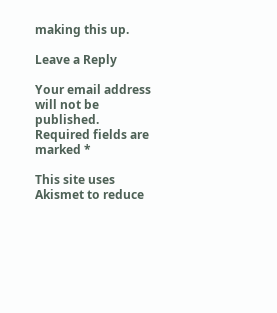making this up.

Leave a Reply

Your email address will not be published. Required fields are marked *

This site uses Akismet to reduce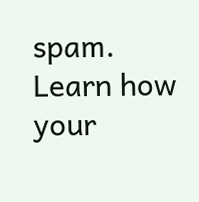spam. Learn how your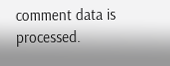comment data is processed.